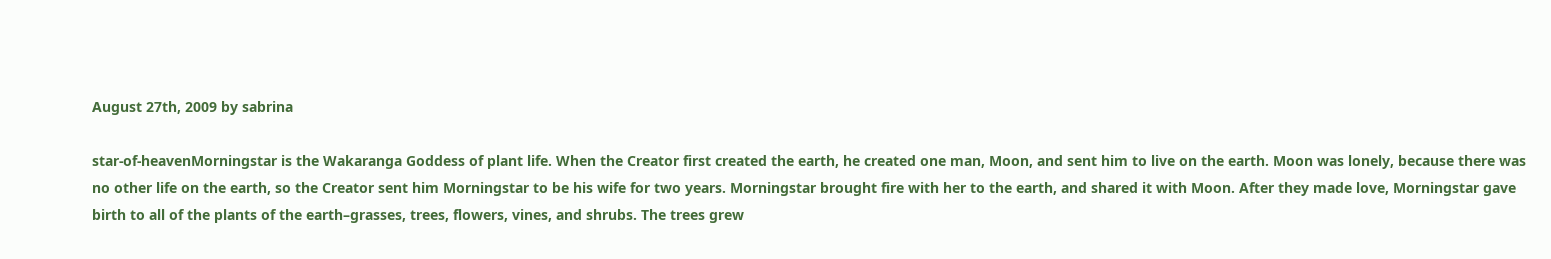August 27th, 2009 by sabrina

star-of-heavenMorningstar is the Wakaranga Goddess of plant life. When the Creator first created the earth, he created one man, Moon, and sent him to live on the earth. Moon was lonely, because there was no other life on the earth, so the Creator sent him Morningstar to be his wife for two years. Morningstar brought fire with her to the earth, and shared it with Moon. After they made love, Morningstar gave birth to all of the plants of the earth–grasses, trees, flowers, vines, and shrubs. The trees grew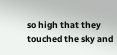so high that they touched the sky and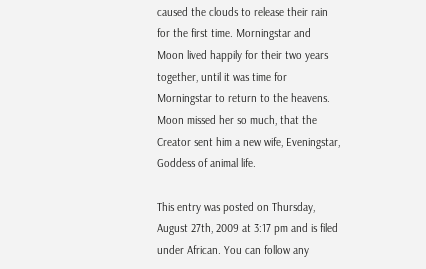caused the clouds to release their rain for the first time. Morningstar and Moon lived happily for their two years together, until it was time for Morningstar to return to the heavens. Moon missed her so much, that the Creator sent him a new wife, Eveningstar, Goddess of animal life.

This entry was posted on Thursday, August 27th, 2009 at 3:17 pm and is filed under African. You can follow any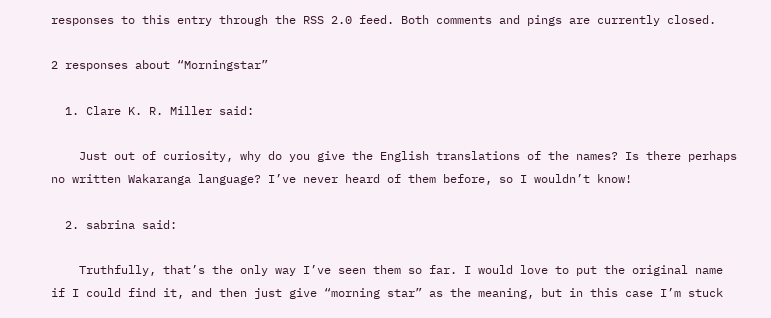responses to this entry through the RSS 2.0 feed. Both comments and pings are currently closed.

2 responses about “Morningstar”

  1. Clare K. R. Miller said:

    Just out of curiosity, why do you give the English translations of the names? Is there perhaps no written Wakaranga language? I’ve never heard of them before, so I wouldn’t know!

  2. sabrina said:

    Truthfully, that’s the only way I’ve seen them so far. I would love to put the original name if I could find it, and then just give “morning star” as the meaning, but in this case I’m stuck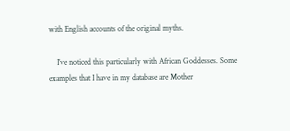with English accounts of the original myths.

    I’ve noticed this particularly with African Goddesses. Some examples that I have in my database are Mother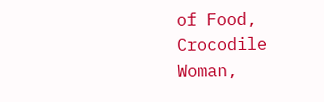of Food, Crocodile Woman,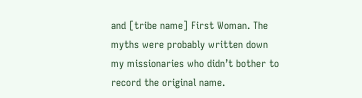and [tribe name] First Woman. The myths were probably written down my missionaries who didn’t bother to record the original name.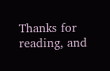Thanks for reading, and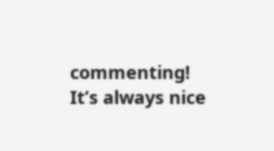commenting! It’s always nice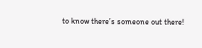to know there’s someone out there!